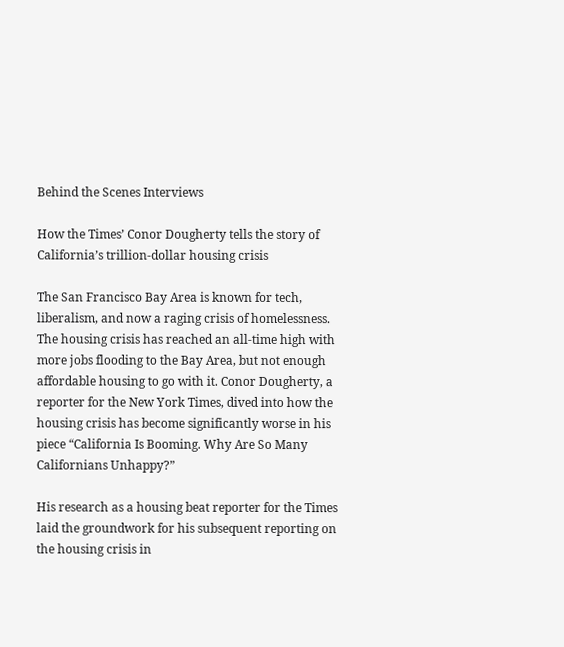Behind the Scenes Interviews

How the Times’ Conor Dougherty tells the story of California’s trillion-dollar housing crisis

The San Francisco Bay Area is known for tech, liberalism, and now a raging crisis of homelessness. The housing crisis has reached an all-time high with more jobs flooding to the Bay Area, but not enough affordable housing to go with it. Conor Dougherty, a reporter for the New York Times, dived into how the housing crisis has become significantly worse in his piece “California Is Booming. Why Are So Many Californians Unhappy?”

His research as a housing beat reporter for the Times laid the groundwork for his subsequent reporting on the housing crisis in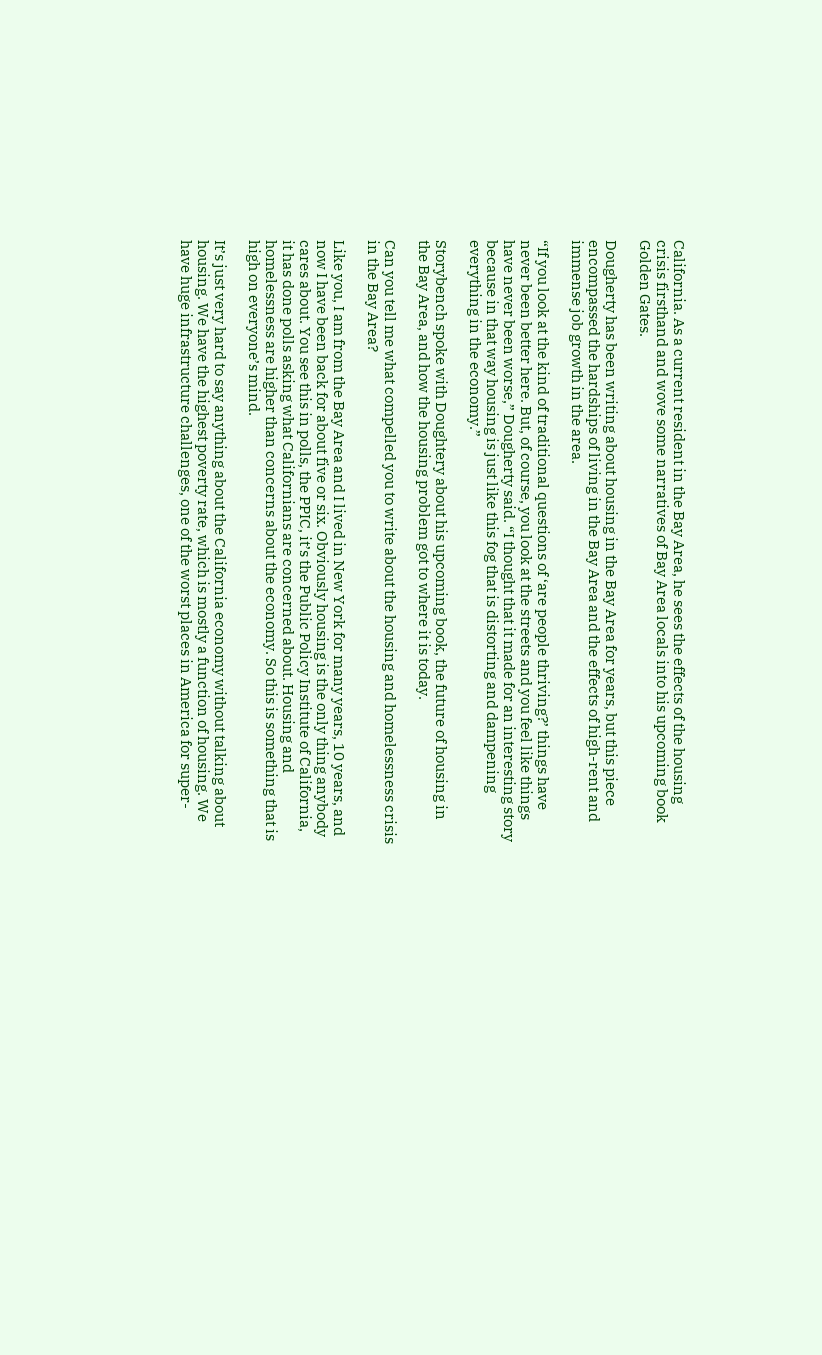California. As a current resident in the Bay Area, he sees the effects of the housing crisis firsthand and wove some narratives of Bay Area locals into his upcoming book Golden Gates.

Dougherty has been writing about housing in the Bay Area for years, but this piece encompassed the hardships of living in the Bay Area and the effects of high-rent and immense job growth in the area.

“If you look at the kind of traditional questions of ‘are people thriving?’ things have never been better here. But, of course, you look at the streets and you feel like things have never been worse,” Dougherty said. “I thought that it made for an interesting story because in that way housing is just like this fog that is distorting and dampening everything in the economy.”

Storybench spoke with Doughtery about his upcoming book, the future of housing in the Bay Area, and how the housing problem got to where it is today.

Can you tell me what compelled you to write about the housing and homelessness crisis in the Bay Area?

Like you, I am from the Bay Area and I lived in New York for many years, 10 years, and now I have been back for about five or six. Obviously housing is the only thing anybody cares about. You see this in polls, the PPIC, it’s the Public Policy Institute of California, it has done polls asking what Californians are concerned about. Housing and homelessness are higher than concerns about the economy. So this is something that is high on everyone’s mind.

It’s just very hard to say anything about the California economy without talking about housing. We have the highest poverty rate, which is mostly a function of housing. We have huge infrastructure challenges, one of the worst places in America for super-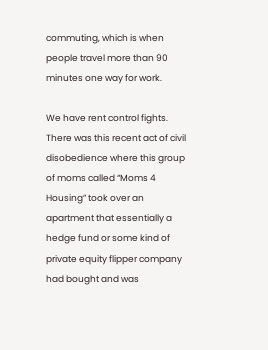commuting, which is when people travel more than 90 minutes one way for work.

We have rent control fights. There was this recent act of civil disobedience where this group of moms called “Moms 4 Housing” took over an apartment that essentially a hedge fund or some kind of private equity flipper company had bought and was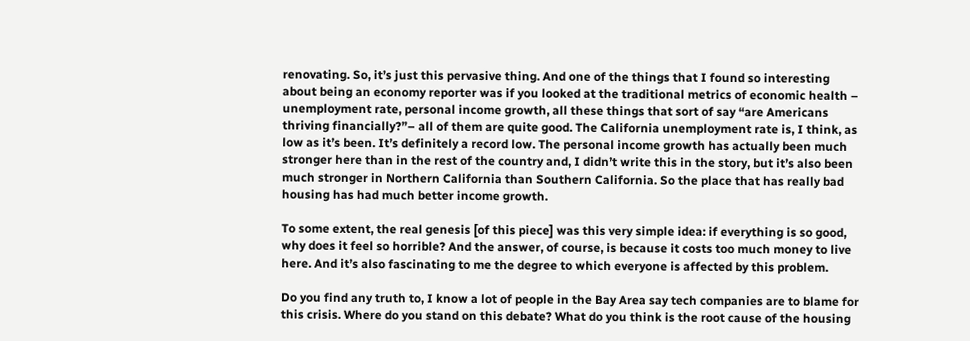renovating. So, it’s just this pervasive thing. And one of the things that I found so interesting about being an economy reporter was if you looked at the traditional metrics of economic health – unemployment rate, personal income growth, all these things that sort of say “are Americans thriving financially?”– all of them are quite good. The California unemployment rate is, I think, as low as it’s been. It’s definitely a record low. The personal income growth has actually been much stronger here than in the rest of the country and, I didn’t write this in the story, but it’s also been much stronger in Northern California than Southern California. So the place that has really bad housing has had much better income growth.

To some extent, the real genesis [of this piece] was this very simple idea: if everything is so good, why does it feel so horrible? And the answer, of course, is because it costs too much money to live here. And it’s also fascinating to me the degree to which everyone is affected by this problem.

Do you find any truth to, I know a lot of people in the Bay Area say tech companies are to blame for this crisis. Where do you stand on this debate? What do you think is the root cause of the housing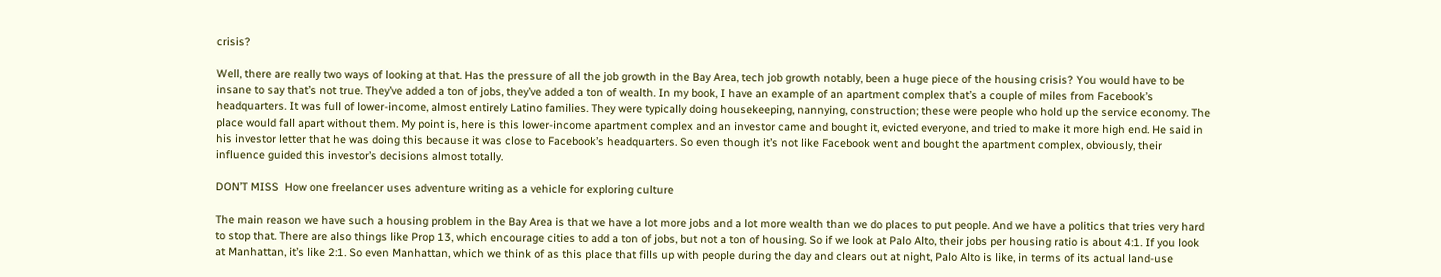crisis?

Well, there are really two ways of looking at that. Has the pressure of all the job growth in the Bay Area, tech job growth notably, been a huge piece of the housing crisis? You would have to be insane to say that’s not true. They’ve added a ton of jobs, they’ve added a ton of wealth. In my book, I have an example of an apartment complex that’s a couple of miles from Facebook’s headquarters. It was full of lower-income, almost entirely Latino families. They were typically doing housekeeping, nannying, construction; these were people who hold up the service economy. The place would fall apart without them. My point is, here is this lower-income apartment complex and an investor came and bought it, evicted everyone, and tried to make it more high end. He said in his investor letter that he was doing this because it was close to Facebook’s headquarters. So even though it’s not like Facebook went and bought the apartment complex, obviously, their influence guided this investor’s decisions almost totally.

DON’T MISS  How one freelancer uses adventure writing as a vehicle for exploring culture

The main reason we have such a housing problem in the Bay Area is that we have a lot more jobs and a lot more wealth than we do places to put people. And we have a politics that tries very hard to stop that. There are also things like Prop 13, which encourage cities to add a ton of jobs, but not a ton of housing. So if we look at Palo Alto, their jobs per housing ratio is about 4:1. If you look at Manhattan, it’s like 2:1. So even Manhattan, which we think of as this place that fills up with people during the day and clears out at night, Palo Alto is like, in terms of its actual land-use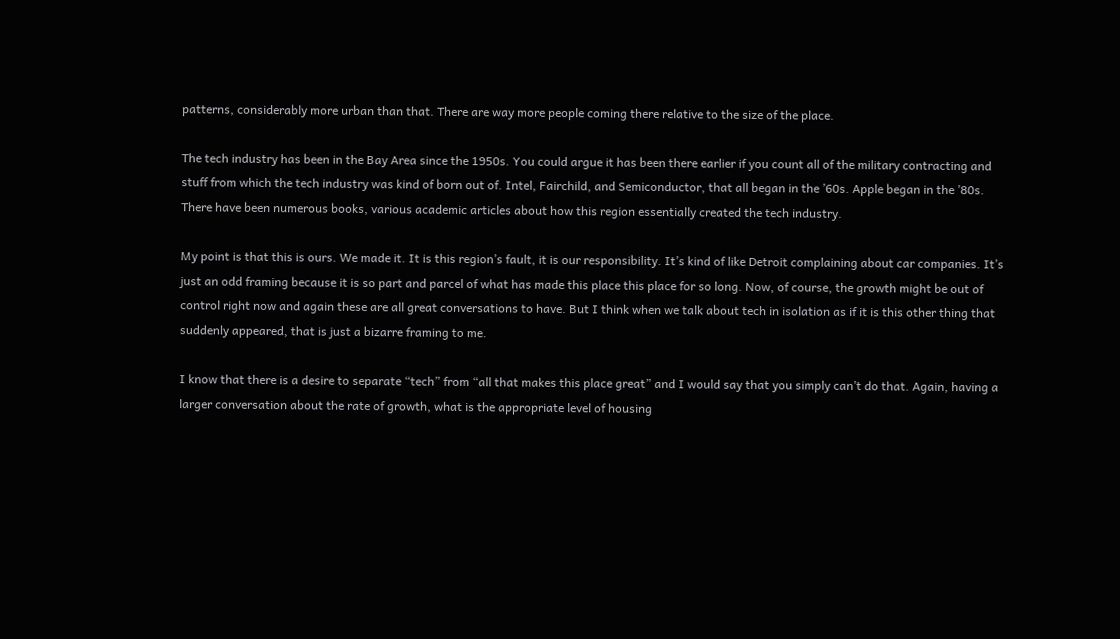patterns, considerably more urban than that. There are way more people coming there relative to the size of the place.

The tech industry has been in the Bay Area since the 1950s. You could argue it has been there earlier if you count all of the military contracting and stuff from which the tech industry was kind of born out of. Intel, Fairchild, and Semiconductor, that all began in the ’60s. Apple began in the ’80s. There have been numerous books, various academic articles about how this region essentially created the tech industry.

My point is that this is ours. We made it. It is this region’s fault, it is our responsibility. It’s kind of like Detroit complaining about car companies. It’s just an odd framing because it is so part and parcel of what has made this place this place for so long. Now, of course, the growth might be out of control right now and again these are all great conversations to have. But I think when we talk about tech in isolation as if it is this other thing that suddenly appeared, that is just a bizarre framing to me.

I know that there is a desire to separate “tech” from “all that makes this place great” and I would say that you simply can’t do that. Again, having a larger conversation about the rate of growth, what is the appropriate level of housing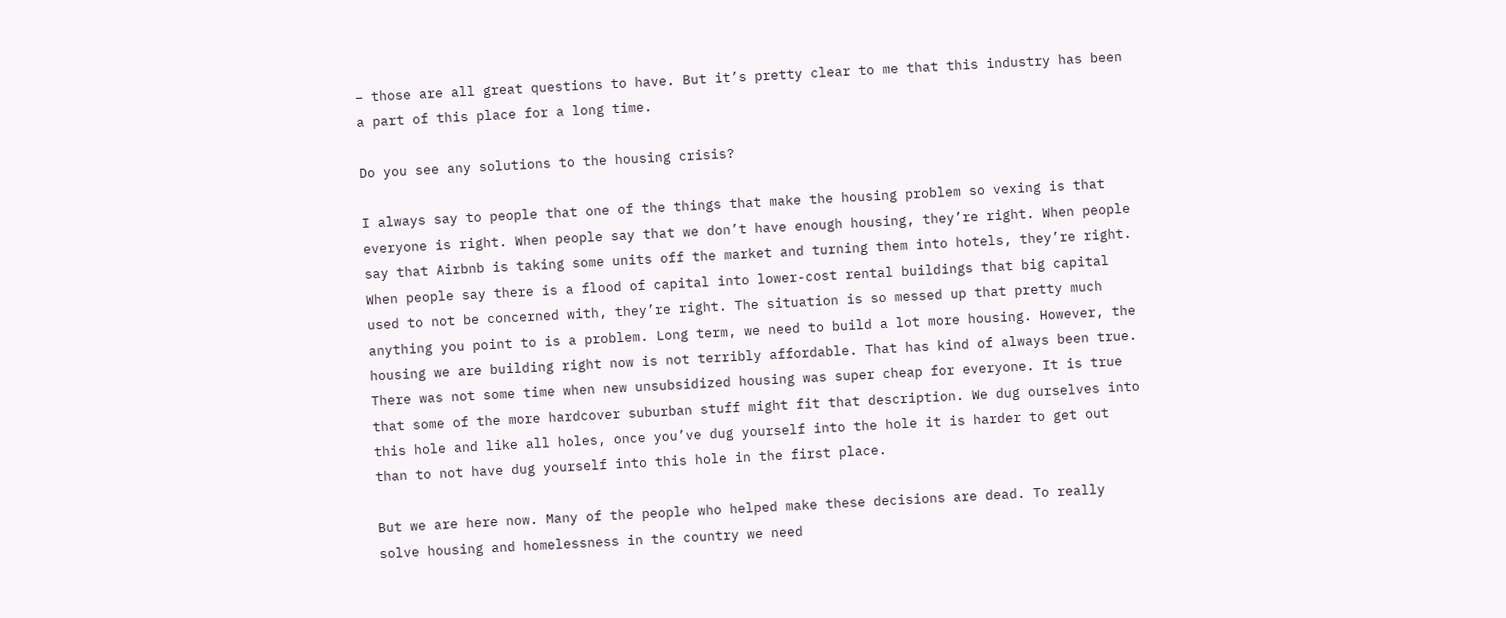– those are all great questions to have. But it’s pretty clear to me that this industry has been a part of this place for a long time.

Do you see any solutions to the housing crisis?

I always say to people that one of the things that make the housing problem so vexing is that everyone is right. When people say that we don’t have enough housing, they’re right. When people say that Airbnb is taking some units off the market and turning them into hotels, they’re right. When people say there is a flood of capital into lower-cost rental buildings that big capital used to not be concerned with, they’re right. The situation is so messed up that pretty much anything you point to is a problem. Long term, we need to build a lot more housing. However, the housing we are building right now is not terribly affordable. That has kind of always been true. There was not some time when new unsubsidized housing was super cheap for everyone. It is true that some of the more hardcover suburban stuff might fit that description. We dug ourselves into this hole and like all holes, once you’ve dug yourself into the hole it is harder to get out than to not have dug yourself into this hole in the first place.

But we are here now. Many of the people who helped make these decisions are dead. To really solve housing and homelessness in the country we need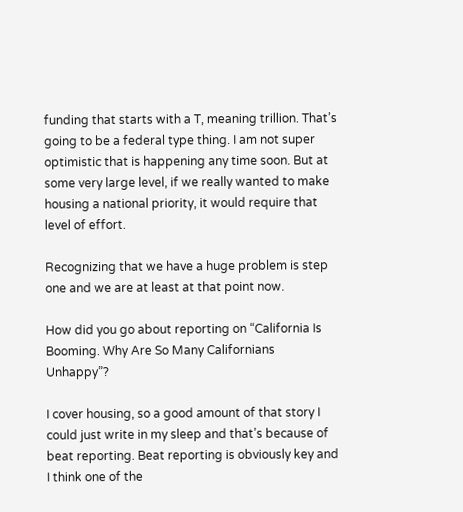funding that starts with a T, meaning trillion. That’s going to be a federal type thing. I am not super optimistic that is happening any time soon. But at some very large level, if we really wanted to make housing a national priority, it would require that level of effort.

Recognizing that we have a huge problem is step one and we are at least at that point now.

How did you go about reporting on “California Is Booming. Why Are So Many Californians Unhappy”?

I cover housing, so a good amount of that story I could just write in my sleep and that’s because of beat reporting. Beat reporting is obviously key and I think one of the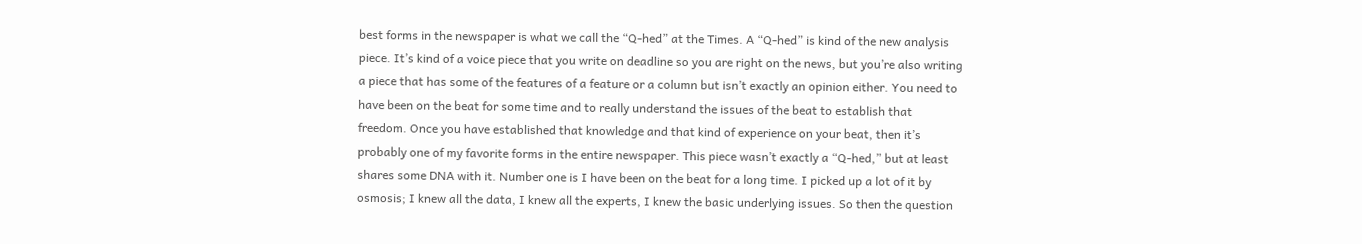best forms in the newspaper is what we call the “Q-hed” at the Times. A “Q-hed” is kind of the new analysis piece. It’s kind of a voice piece that you write on deadline so you are right on the news, but you’re also writing a piece that has some of the features of a feature or a column but isn’t exactly an opinion either. You need to have been on the beat for some time and to really understand the issues of the beat to establish that freedom. Once you have established that knowledge and that kind of experience on your beat, then it’s probably one of my favorite forms in the entire newspaper. This piece wasn’t exactly a “Q-hed,” but at least shares some DNA with it. Number one is I have been on the beat for a long time. I picked up a lot of it by osmosis; I knew all the data, I knew all the experts, I knew the basic underlying issues. So then the question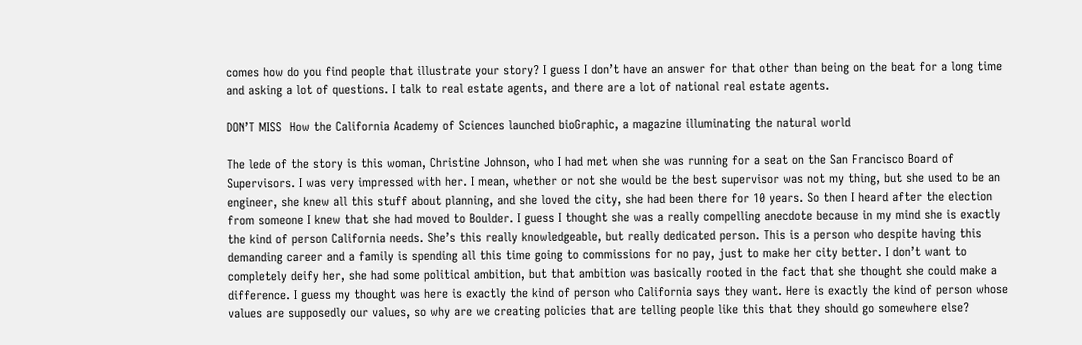comes how do you find people that illustrate your story? I guess I don’t have an answer for that other than being on the beat for a long time and asking a lot of questions. I talk to real estate agents, and there are a lot of national real estate agents.

DON’T MISS  How the California Academy of Sciences launched bioGraphic, a magazine illuminating the natural world

The lede of the story is this woman, Christine Johnson, who I had met when she was running for a seat on the San Francisco Board of Supervisors. I was very impressed with her. I mean, whether or not she would be the best supervisor was not my thing, but she used to be an engineer, she knew all this stuff about planning, and she loved the city, she had been there for 10 years. So then I heard after the election from someone I knew that she had moved to Boulder. I guess I thought she was a really compelling anecdote because in my mind she is exactly the kind of person California needs. She’s this really knowledgeable, but really dedicated person. This is a person who despite having this demanding career and a family is spending all this time going to commissions for no pay, just to make her city better. I don’t want to completely deify her, she had some political ambition, but that ambition was basically rooted in the fact that she thought she could make a difference. I guess my thought was here is exactly the kind of person who California says they want. Here is exactly the kind of person whose values are supposedly our values, so why are we creating policies that are telling people like this that they should go somewhere else?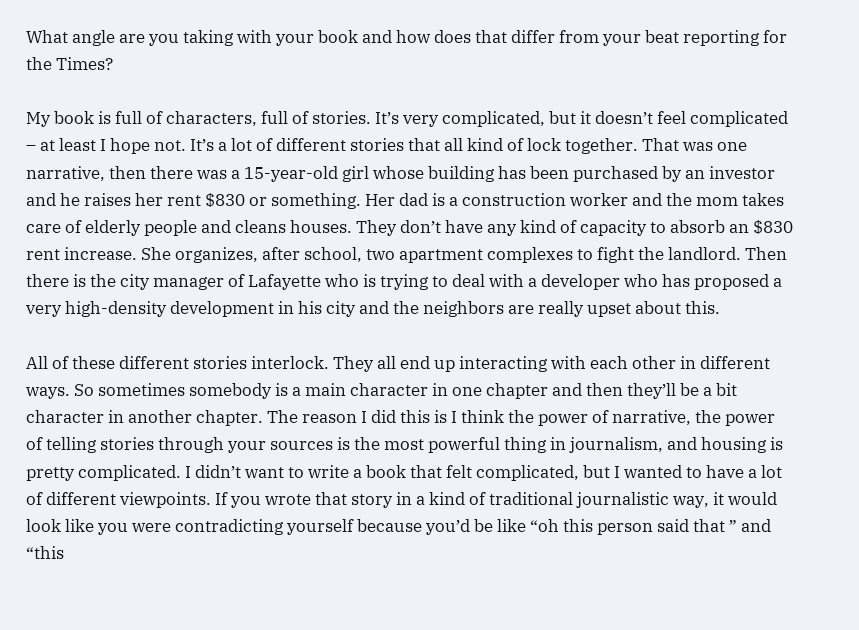What angle are you taking with your book and how does that differ from your beat reporting for the Times?

My book is full of characters, full of stories. It’s very complicated, but it doesn’t feel complicated – at least I hope not. It’s a lot of different stories that all kind of lock together. That was one narrative, then there was a 15-year-old girl whose building has been purchased by an investor and he raises her rent $830 or something. Her dad is a construction worker and the mom takes care of elderly people and cleans houses. They don’t have any kind of capacity to absorb an $830 rent increase. She organizes, after school, two apartment complexes to fight the landlord. Then there is the city manager of Lafayette who is trying to deal with a developer who has proposed a very high-density development in his city and the neighbors are really upset about this.

All of these different stories interlock. They all end up interacting with each other in different ways. So sometimes somebody is a main character in one chapter and then they’ll be a bit character in another chapter. The reason I did this is I think the power of narrative, the power of telling stories through your sources is the most powerful thing in journalism, and housing is pretty complicated. I didn’t want to write a book that felt complicated, but I wanted to have a lot of different viewpoints. If you wrote that story in a kind of traditional journalistic way, it would look like you were contradicting yourself because you’d be like “oh this person said that ” and “this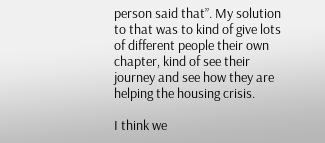person said that”. My solution to that was to kind of give lots of different people their own chapter, kind of see their journey and see how they are helping the housing crisis.

I think we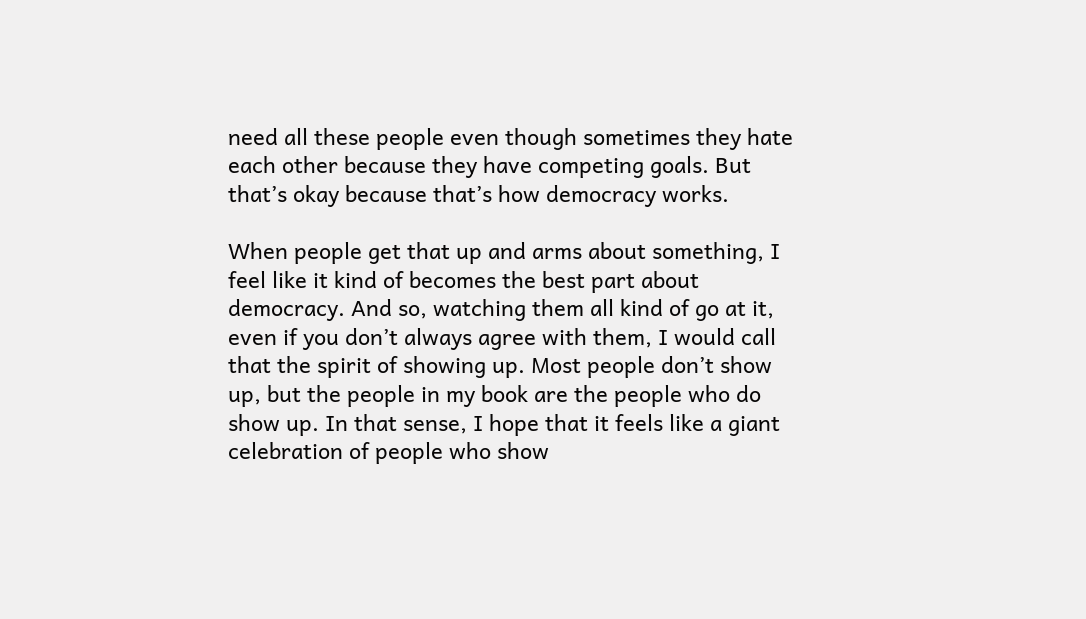need all these people even though sometimes they hate each other because they have competing goals. But that’s okay because that’s how democracy works.

When people get that up and arms about something, I feel like it kind of becomes the best part about democracy. And so, watching them all kind of go at it, even if you don’t always agree with them, I would call that the spirit of showing up. Most people don’t show up, but the people in my book are the people who do show up. In that sense, I hope that it feels like a giant celebration of people who show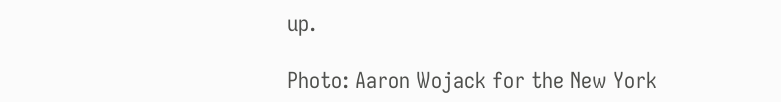up.

Photo: Aaron Wojack for the New York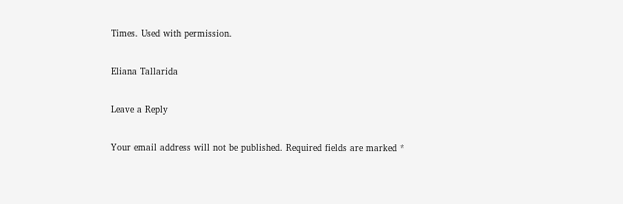Times. Used with permission.

Eliana Tallarida

Leave a Reply

Your email address will not be published. Required fields are marked *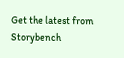Get the latest from Storybench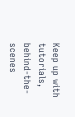Keep up with tutorials, behind-the-scenes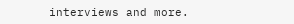interviews and more.